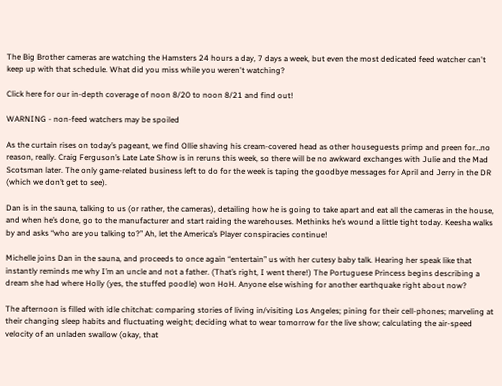The Big Brother cameras are watching the Hamsters 24 hours a day, 7 days a week, but even the most dedicated feed watcher can't keep up with that schedule. What did you miss while you weren't watching?

Click here for our in-depth coverage of noon 8/20 to noon 8/21 and find out!

WARNING - non-feed watchers may be spoiled

As the curtain rises on today’s pageant, we find Ollie shaving his cream-covered head as other houseguests primp and preen for…no reason, really. Craig Ferguson’s Late Late Show is in reruns this week, so there will be no awkward exchanges with Julie and the Mad Scotsman later. The only game-related business left to do for the week is taping the goodbye messages for April and Jerry in the DR (which we don’t get to see).

Dan is in the sauna, talking to us (or rather, the cameras), detailing how he is going to take apart and eat all the cameras in the house, and when he’s done, go to the manufacturer and start raiding the warehouses. Methinks he’s wound a little tight today. Keesha walks by and asks “who are you talking to?” Ah, let the America’s Player conspiracies continue!

Michelle joins Dan in the sauna, and proceeds to once again “entertain” us with her cutesy baby talk. Hearing her speak like that instantly reminds me why I’m an uncle and not a father. (That’s right, I went there!) The Portuguese Princess begins describing a dream she had where Holly (yes, the stuffed poodle) won HoH. Anyone else wishing for another earthquake right about now?

The afternoon is filled with idle chitchat: comparing stories of living in/visiting Los Angeles; pining for their cell-phones; marveling at their changing sleep habits and fluctuating weight; deciding what to wear tomorrow for the live show; calculating the air-speed velocity of an unladen swallow (okay, that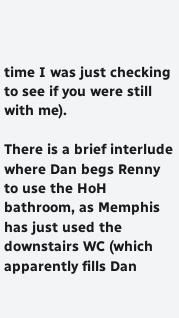time I was just checking to see if you were still with me).

There is a brief interlude where Dan begs Renny to use the HoH bathroom, as Memphis has just used the downstairs WC (which apparently fills Dan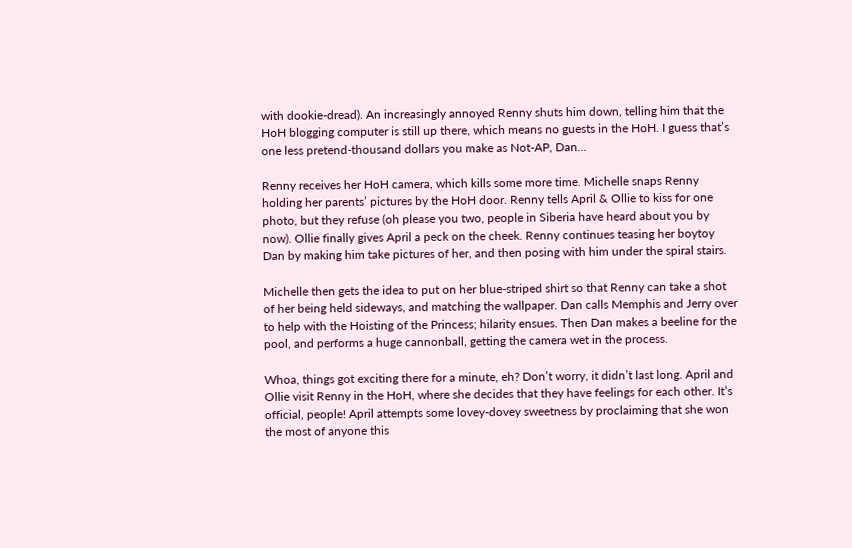with dookie-dread). An increasingly annoyed Renny shuts him down, telling him that the HoH blogging computer is still up there, which means no guests in the HoH. I guess that’s one less pretend-thousand dollars you make as Not-AP, Dan…

Renny receives her HoH camera, which kills some more time. Michelle snaps Renny holding her parents’ pictures by the HoH door. Renny tells April & Ollie to kiss for one photo, but they refuse (oh please you two, people in Siberia have heard about you by now). Ollie finally gives April a peck on the cheek. Renny continues teasing her boytoy Dan by making him take pictures of her, and then posing with him under the spiral stairs.

Michelle then gets the idea to put on her blue-striped shirt so that Renny can take a shot of her being held sideways, and matching the wallpaper. Dan calls Memphis and Jerry over to help with the Hoisting of the Princess; hilarity ensues. Then Dan makes a beeline for the pool, and performs a huge cannonball, getting the camera wet in the process.

Whoa, things got exciting there for a minute, eh? Don’t worry, it didn’t last long. April and Ollie visit Renny in the HoH, where she decides that they have feelings for each other. It’s official, people! April attempts some lovey-dovey sweetness by proclaiming that she won the most of anyone this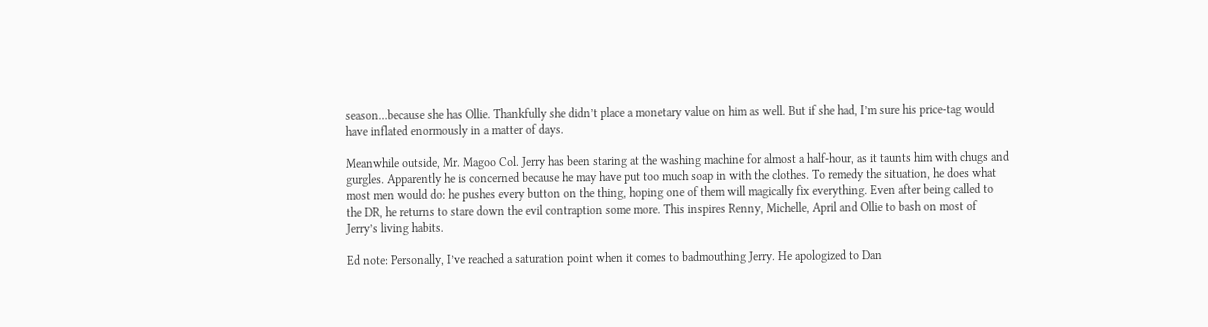season…because she has Ollie. Thankfully she didn’t place a monetary value on him as well. But if she had, I’m sure his price-tag would have inflated enormously in a matter of days.

Meanwhile outside, Mr. Magoo Col. Jerry has been staring at the washing machine for almost a half-hour, as it taunts him with chugs and gurgles. Apparently he is concerned because he may have put too much soap in with the clothes. To remedy the situation, he does what most men would do: he pushes every button on the thing, hoping one of them will magically fix everything. Even after being called to the DR, he returns to stare down the evil contraption some more. This inspires Renny, Michelle, April and Ollie to bash on most of Jerry’s living habits.

Ed note: Personally, I’ve reached a saturation point when it comes to badmouthing Jerry. He apologized to Dan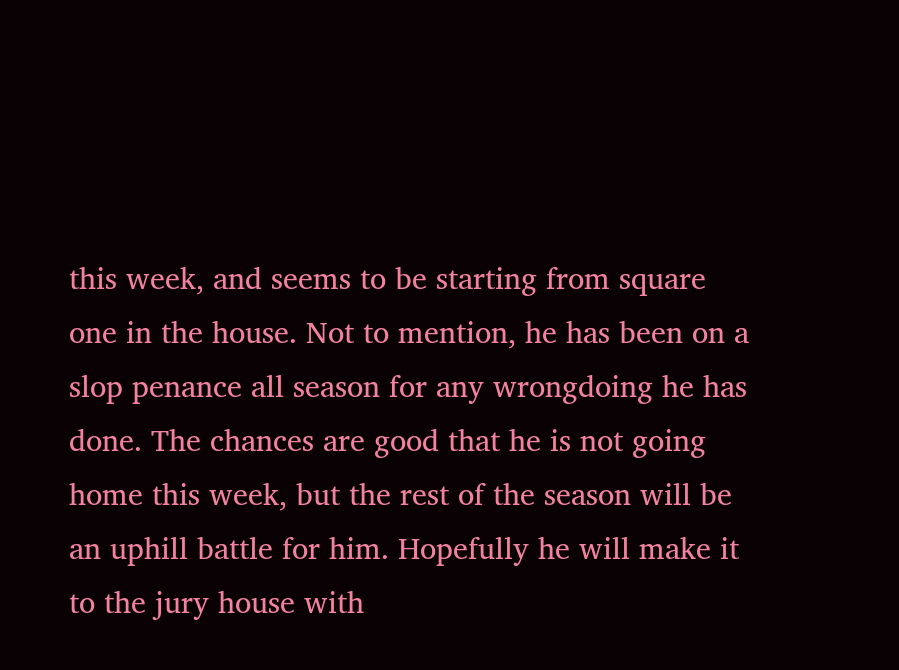this week, and seems to be starting from square one in the house. Not to mention, he has been on a slop penance all season for any wrongdoing he has done. The chances are good that he is not going home this week, but the rest of the season will be an uphill battle for him. Hopefully he will make it to the jury house with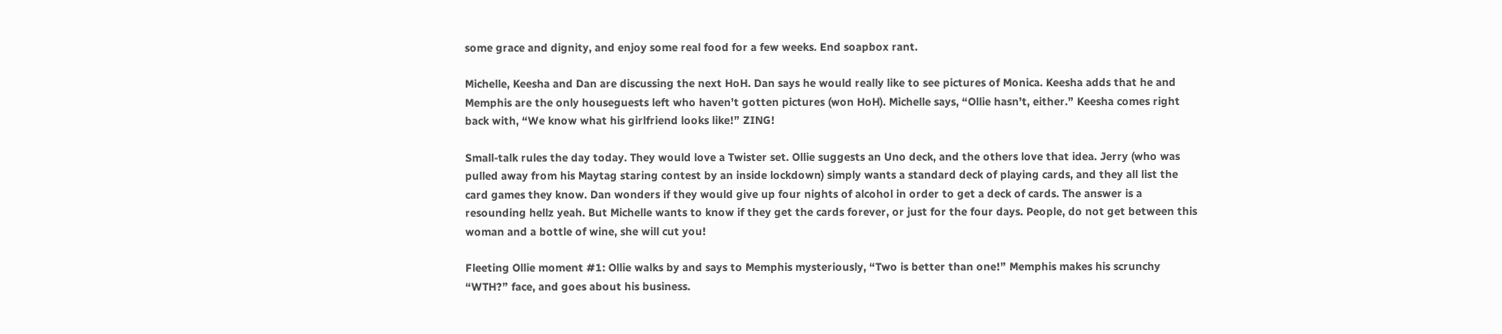some grace and dignity, and enjoy some real food for a few weeks. End soapbox rant.

Michelle, Keesha and Dan are discussing the next HoH. Dan says he would really like to see pictures of Monica. Keesha adds that he and Memphis are the only houseguests left who haven’t gotten pictures (won HoH). Michelle says, “Ollie hasn’t, either.” Keesha comes right back with, “We know what his girlfriend looks like!” ZING!

Small-talk rules the day today. They would love a Twister set. Ollie suggests an Uno deck, and the others love that idea. Jerry (who was pulled away from his Maytag staring contest by an inside lockdown) simply wants a standard deck of playing cards, and they all list the card games they know. Dan wonders if they would give up four nights of alcohol in order to get a deck of cards. The answer is a resounding hellz yeah. But Michelle wants to know if they get the cards forever, or just for the four days. People, do not get between this woman and a bottle of wine, she will cut you!

Fleeting Ollie moment #1: Ollie walks by and says to Memphis mysteriously, “Two is better than one!” Memphis makes his scrunchy “WTH?” face, and goes about his business.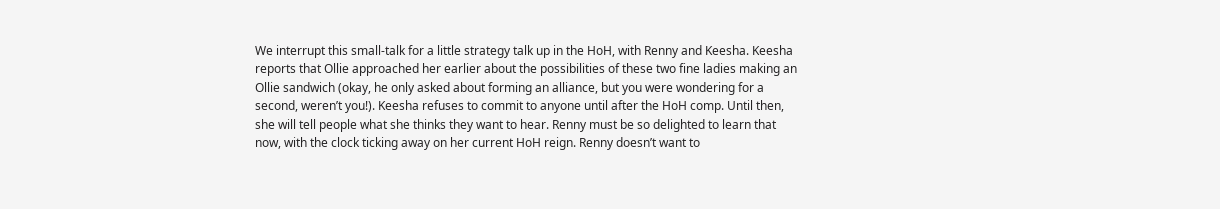We interrupt this small-talk for a little strategy talk up in the HoH, with Renny and Keesha. Keesha reports that Ollie approached her earlier about the possibilities of these two fine ladies making an Ollie sandwich (okay, he only asked about forming an alliance, but you were wondering for a second, weren’t you!). Keesha refuses to commit to anyone until after the HoH comp. Until then, she will tell people what she thinks they want to hear. Renny must be so delighted to learn that now, with the clock ticking away on her current HoH reign. Renny doesn’t want to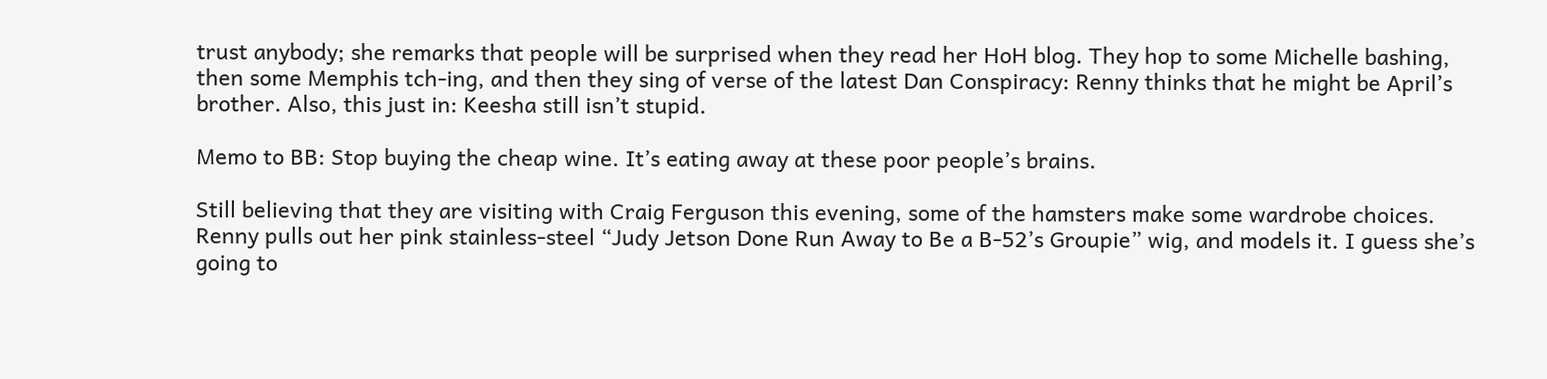trust anybody; she remarks that people will be surprised when they read her HoH blog. They hop to some Michelle bashing, then some Memphis tch-ing, and then they sing of verse of the latest Dan Conspiracy: Renny thinks that he might be April’s brother. Also, this just in: Keesha still isn’t stupid.

Memo to BB: Stop buying the cheap wine. It’s eating away at these poor people’s brains.

Still believing that they are visiting with Craig Ferguson this evening, some of the hamsters make some wardrobe choices. Renny pulls out her pink stainless-steel “Judy Jetson Done Run Away to Be a B-52’s Groupie” wig, and models it. I guess she’s going to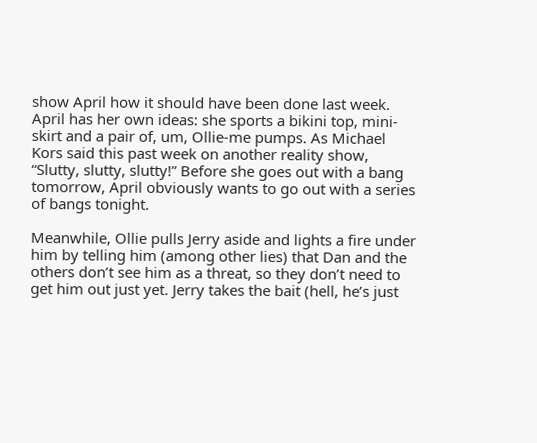show April how it should have been done last week. April has her own ideas: she sports a bikini top, mini-skirt and a pair of, um, Ollie-me pumps. As Michael Kors said this past week on another reality show, “Slutty, slutty, slutty!” Before she goes out with a bang tomorrow, April obviously wants to go out with a series of bangs tonight.

Meanwhile, Ollie pulls Jerry aside and lights a fire under him by telling him (among other lies) that Dan and the others don’t see him as a threat, so they don’t need to get him out just yet. Jerry takes the bait (hell, he’s just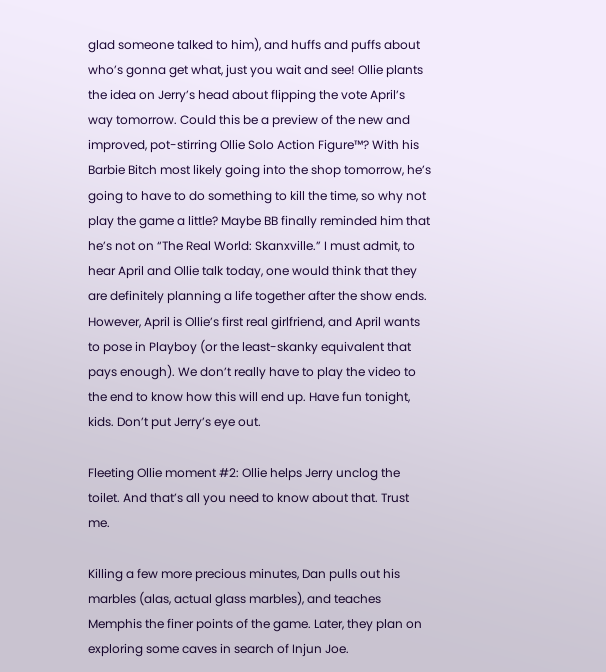glad someone talked to him), and huffs and puffs about who’s gonna get what, just you wait and see! Ollie plants the idea on Jerry’s head about flipping the vote April’s way tomorrow. Could this be a preview of the new and improved, pot-stirring Ollie Solo Action Figure™? With his Barbie Bitch most likely going into the shop tomorrow, he’s going to have to do something to kill the time, so why not play the game a little? Maybe BB finally reminded him that he’s not on “The Real World: Skanxville.” I must admit, to hear April and Ollie talk today, one would think that they are definitely planning a life together after the show ends. However, April is Ollie’s first real girlfriend, and April wants to pose in Playboy (or the least-skanky equivalent that pays enough). We don’t really have to play the video to the end to know how this will end up. Have fun tonight, kids. Don’t put Jerry’s eye out.

Fleeting Ollie moment #2: Ollie helps Jerry unclog the toilet. And that’s all you need to know about that. Trust me.

Killing a few more precious minutes, Dan pulls out his marbles (alas, actual glass marbles), and teaches Memphis the finer points of the game. Later, they plan on exploring some caves in search of Injun Joe.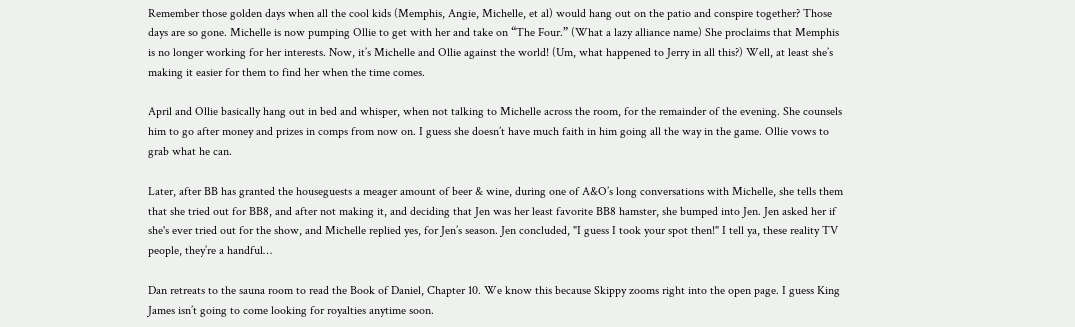Remember those golden days when all the cool kids (Memphis, Angie, Michelle, et al) would hang out on the patio and conspire together? Those days are so gone. Michelle is now pumping Ollie to get with her and take on “The Four.” (What a lazy alliance name) She proclaims that Memphis is no longer working for her interests. Now, it’s Michelle and Ollie against the world! (Um, what happened to Jerry in all this?) Well, at least she’s making it easier for them to find her when the time comes.

April and Ollie basically hang out in bed and whisper, when not talking to Michelle across the room, for the remainder of the evening. She counsels him to go after money and prizes in comps from now on. I guess she doesn’t have much faith in him going all the way in the game. Ollie vows to grab what he can.

Later, after BB has granted the houseguests a meager amount of beer & wine, during one of A&O’s long conversations with Michelle, she tells them that she tried out for BB8, and after not making it, and deciding that Jen was her least favorite BB8 hamster, she bumped into Jen. Jen asked her if she's ever tried out for the show, and Michelle replied yes, for Jen’s season. Jen concluded, "I guess I took your spot then!" I tell ya, these reality TV people, they’re a handful…

Dan retreats to the sauna room to read the Book of Daniel, Chapter 10. We know this because Skippy zooms right into the open page. I guess King James isn’t going to come looking for royalties anytime soon.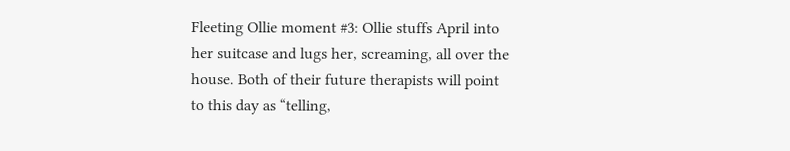Fleeting Ollie moment #3: Ollie stuffs April into her suitcase and lugs her, screaming, all over the house. Both of their future therapists will point to this day as “telling,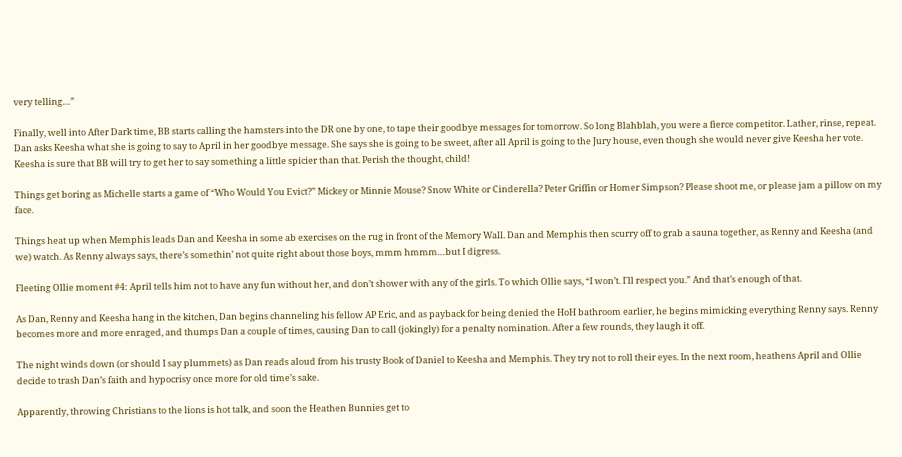very telling…”

Finally, well into After Dark time, BB starts calling the hamsters into the DR one by one, to tape their goodbye messages for tomorrow. So long Blahblah, you were a fierce competitor. Lather, rinse, repeat. Dan asks Keesha what she is going to say to April in her goodbye message. She says she is going to be sweet, after all April is going to the Jury house, even though she would never give Keesha her vote. Keesha is sure that BB will try to get her to say something a little spicier than that. Perish the thought, child!

Things get boring as Michelle starts a game of “Who Would You Evict?” Mickey or Minnie Mouse? Snow White or Cinderella? Peter Griffin or Homer Simpson? Please shoot me, or please jam a pillow on my face.

Things heat up when Memphis leads Dan and Keesha in some ab exercises on the rug in front of the Memory Wall. Dan and Memphis then scurry off to grab a sauna together, as Renny and Keesha (and we) watch. As Renny always says, there’s somethin’ not quite right about those boys, mmm hmmm…but I digress.

Fleeting Ollie moment #4: April tells him not to have any fun without her, and don’t shower with any of the girls. To which Ollie says, “I won’t. I'll respect you.” And that’s enough of that.

As Dan, Renny and Keesha hang in the kitchen, Dan begins channeling his fellow AP Eric, and as payback for being denied the HoH bathroom earlier, he begins mimicking everything Renny says. Renny becomes more and more enraged, and thumps Dan a couple of times, causing Dan to call (jokingly) for a penalty nomination. After a few rounds, they laugh it off.

The night winds down (or should I say plummets) as Dan reads aloud from his trusty Book of Daniel to Keesha and Memphis. They try not to roll their eyes. In the next room, heathens April and Ollie decide to trash Dan’s faith and hypocrisy once more for old time’s sake.

Apparently, throwing Christians to the lions is hot talk, and soon the Heathen Bunnies get to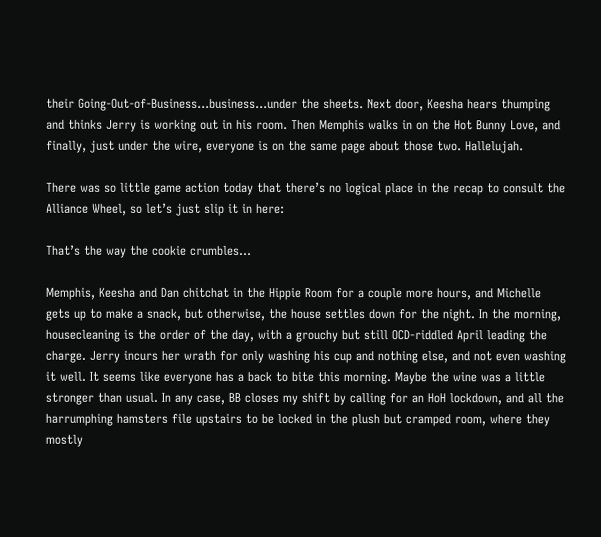their Going-Out-of-Business…business…under the sheets. Next door, Keesha hears thumping and thinks Jerry is working out in his room. Then Memphis walks in on the Hot Bunny Love, and finally, just under the wire, everyone is on the same page about those two. Hallelujah.

There was so little game action today that there’s no logical place in the recap to consult the Alliance Wheel, so let’s just slip it in here:

That’s the way the cookie crumbles…

Memphis, Keesha and Dan chitchat in the Hippie Room for a couple more hours, and Michelle gets up to make a snack, but otherwise, the house settles down for the night. In the morning, housecleaning is the order of the day, with a grouchy but still OCD-riddled April leading the charge. Jerry incurs her wrath for only washing his cup and nothing else, and not even washing it well. It seems like everyone has a back to bite this morning. Maybe the wine was a little stronger than usual. In any case, BB closes my shift by calling for an HoH lockdown, and all the harrumphing hamsters file upstairs to be locked in the plush but cramped room, where they mostly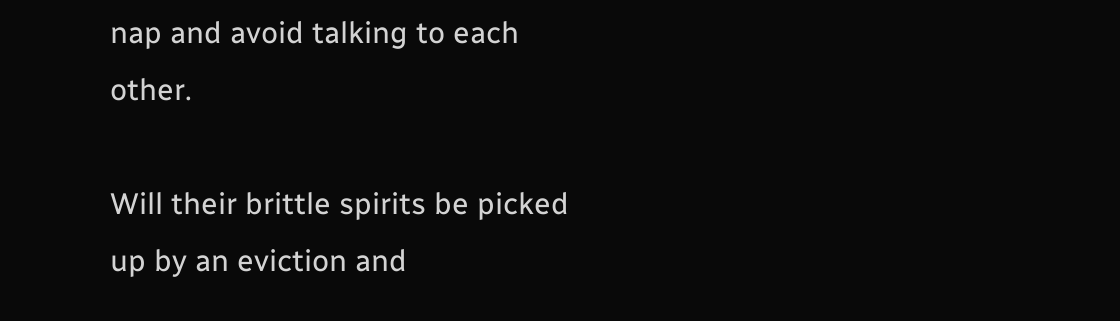nap and avoid talking to each other.

Will their brittle spirits be picked up by an eviction and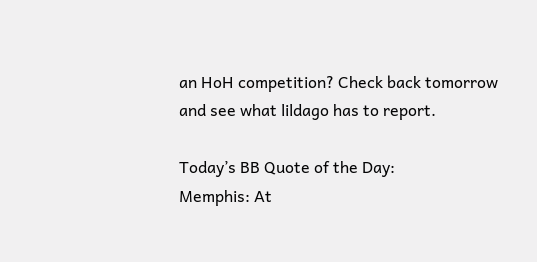an HoH competition? Check back tomorrow and see what lildago has to report.

Today’s BB Quote of the Day:
Memphis: At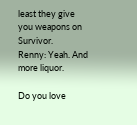least they give you weapons on Survivor.
Renny: Yeah. And more liquor.

Do you love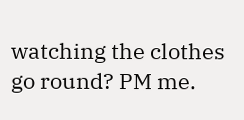watching the clothes go round? PM me.